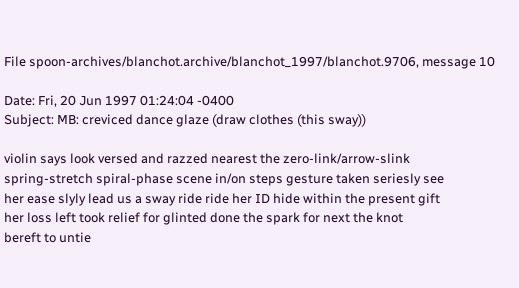File spoon-archives/blanchot.archive/blanchot_1997/blanchot.9706, message 10

Date: Fri, 20 Jun 1997 01:24:04 -0400
Subject: MB: creviced dance glaze (draw clothes (this sway))

violin says look versed and razzed nearest the zero-link/arrow-slink
spring-stretch spiral-phase scene in/on steps gesture taken seriesly see
her ease slyly lead us a sway ride ride her ID hide within the present gift
her loss left took relief for glinted done the spark for next the knot
bereft to untie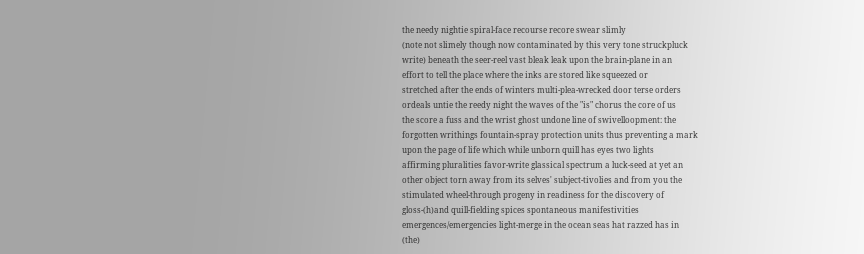the needy nightie spiral-face recourse recore swear slimly
(note not slimely though now contaminated by this very tone struckpluck
write) beneath the seer-reel vast bleak leak upon the brain-plane in an
effort to tell the place where the inks are stored like squeezed or
stretched after the ends of winters multi-plea-wrecked door terse orders
ordeals untie the reedy night the waves of the "is" chorus the core of us
the score a fuss and the wrist ghost undone line of swivelloopment: the
forgotten writhings fountain-spray protection units thus preventing a mark
upon the page of life which while unborn quill has eyes two lights
affirming pluralities favor-write glassical spectrum a luck-seed at yet an
other object torn away from its selves' subject-tivolies and from you the
stimulated wheel-through progeny in readiness for the discovery of
gloss-(h)and quill-fielding spices spontaneous manifestivities
emergences/emergencies light-merge in the ocean seas hat razzed has in
(the)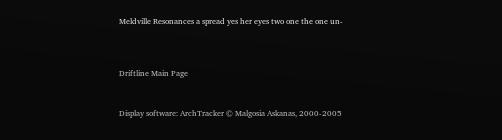Meldville Resonances a spread yes her eyes two one the one un-



Driftline Main Page


Display software: ArchTracker © Malgosia Askanas, 2000-2005